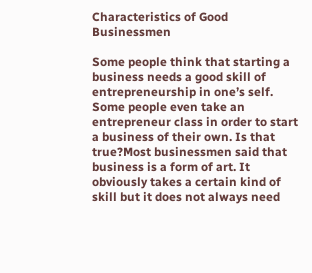Characteristics of Good Businessmen

Some people think that starting a business needs a good skill of entrepreneurship in one’s self. Some people even take an entrepreneur class in order to start a business of their own. Is that true?Most businessmen said that business is a form of art. It obviously takes a certain kind of skill but it does not always need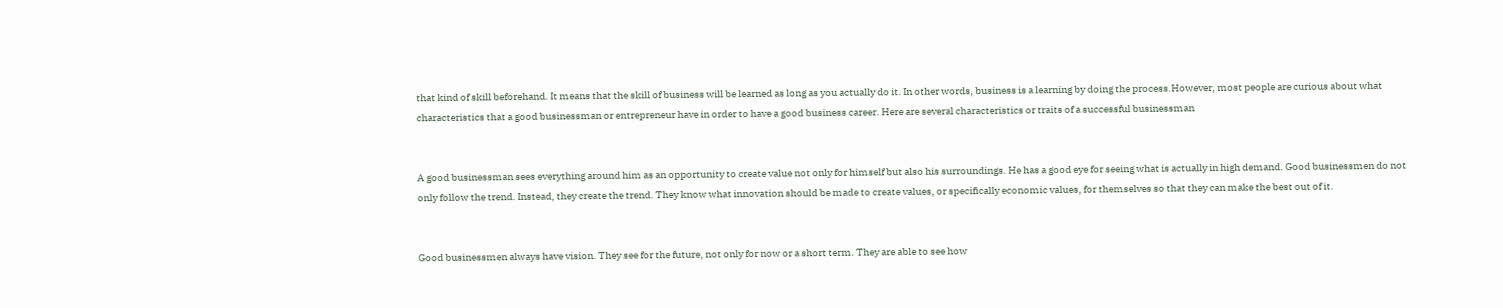that kind of skill beforehand. It means that the skill of business will be learned as long as you actually do it. In other words, business is a learning by doing the process.However, most people are curious about what characteristics that a good businessman or entrepreneur have in order to have a good business career. Here are several characteristics or traits of a successful businessman


A good businessman sees everything around him as an opportunity to create value not only for himself but also his surroundings. He has a good eye for seeing what is actually in high demand. Good businessmen do not only follow the trend. Instead, they create the trend. They know what innovation should be made to create values, or specifically economic values, for themselves so that they can make the best out of it.


Good businessmen always have vision. They see for the future, not only for now or a short term. They are able to see how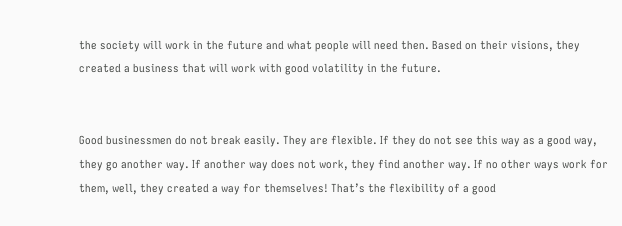the society will work in the future and what people will need then. Based on their visions, they created a business that will work with good volatility in the future.


Good businessmen do not break easily. They are flexible. If they do not see this way as a good way, they go another way. If another way does not work, they find another way. If no other ways work for them, well, they created a way for themselves! That’s the flexibility of a good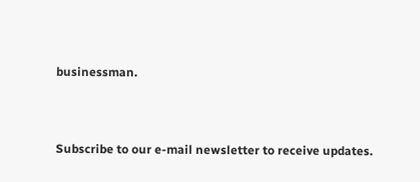businessman.


Subscribe to our e-mail newsletter to receive updates.